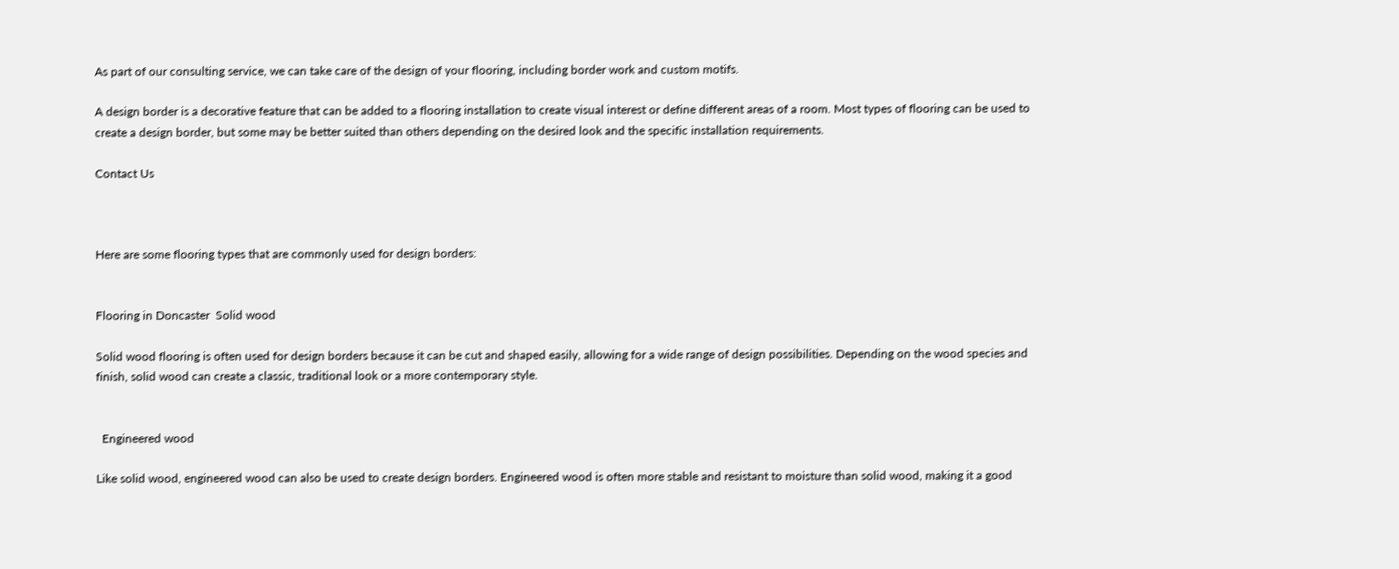As part of our consulting service, we can take care of the design of your flooring, including border work and custom motifs.

A design border is a decorative feature that can be added to a flooring installation to create visual interest or define different areas of a room. Most types of flooring can be used to create a design border, but some may be better suited than others depending on the desired look and the specific installation requirements.

Contact Us



Here are some flooring types that are commonly used for design borders:


Flooring in Doncaster  Solid wood

Solid wood flooring is often used for design borders because it can be cut and shaped easily, allowing for a wide range of design possibilities. Depending on the wood species and finish, solid wood can create a classic, traditional look or a more contemporary style.


  Engineered wood

Like solid wood, engineered wood can also be used to create design borders. Engineered wood is often more stable and resistant to moisture than solid wood, making it a good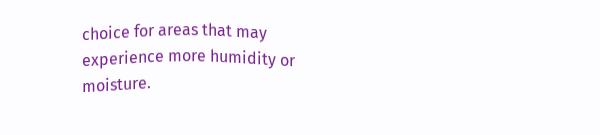choice for areas that may experience more humidity or moisture.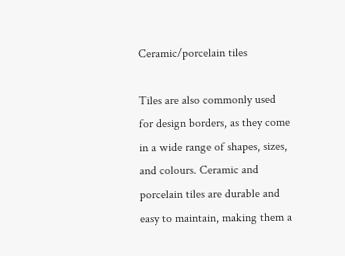Ceramic/porcelain tiles

Tiles are also commonly used for design borders, as they come in a wide range of shapes, sizes, and colours. Ceramic and porcelain tiles are durable and easy to maintain, making them a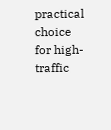practical choice for high-traffic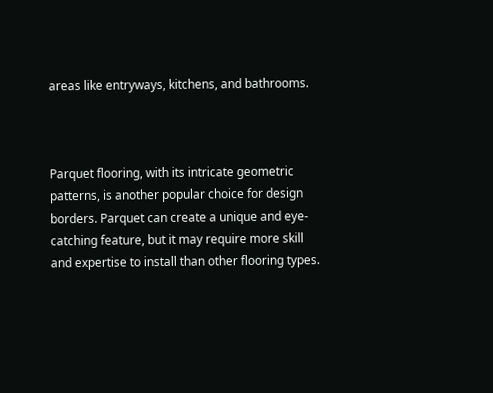areas like entryways, kitchens, and bathrooms.



Parquet flooring, with its intricate geometric patterns, is another popular choice for design borders. Parquet can create a unique and eye-catching feature, but it may require more skill and expertise to install than other flooring types.